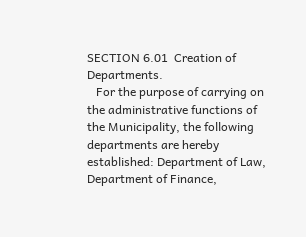SECTION 6.01  Creation of Departments.
   For the purpose of carrying on the administrative functions of the Municipality, the following departments are hereby established: Department of Law, Department of Finance,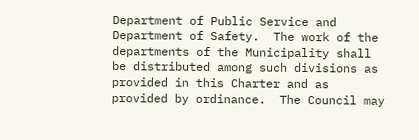Department of Public Service and Department of Safety.  The work of the departments of the Municipality shall be distributed among such divisions as provided in this Charter and as provided by ordinance.  The Council may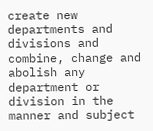create new departments and divisions and combine, change and abolish any department or division in the manner and subject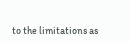to the limitations as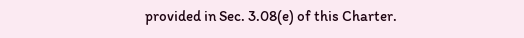provided in Sec. 3.08(e) of this Charter.